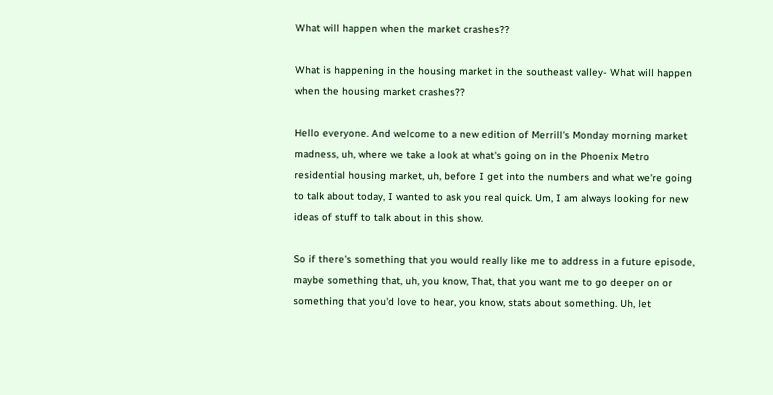What will happen when the market crashes??

What is happening in the housing market in the southeast valley- What will happen when the housing market crashes??

Hello everyone. And welcome to a new edition of Merrill's Monday morning market madness, uh, where we take a look at what's going on in the Phoenix Metro residential housing market, uh, before I get into the numbers and what we're going to talk about today, I wanted to ask you real quick. Um, I am always looking for new ideas of stuff to talk about in this show.

So if there's something that you would really like me to address in a future episode, maybe something that, uh, you know, That, that you want me to go deeper on or something that you'd love to hear, you know, stats about something. Uh, let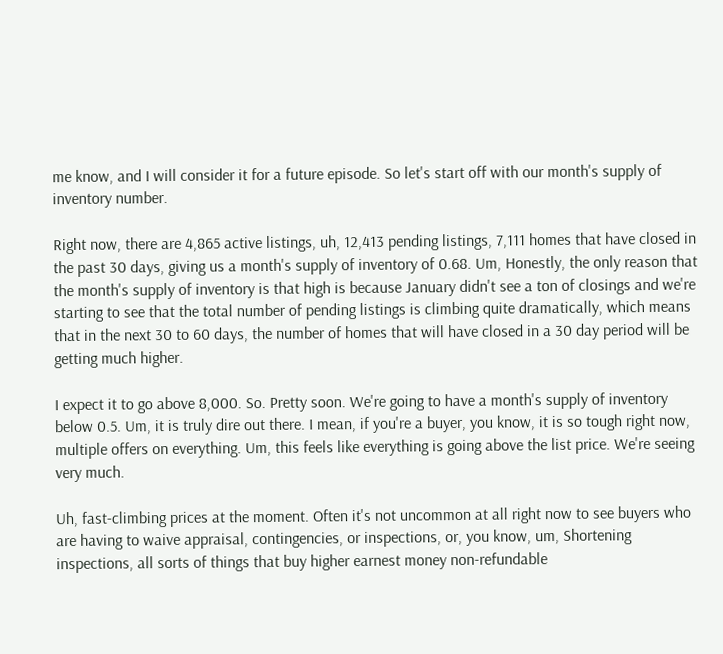me know, and I will consider it for a future episode. So let's start off with our month's supply of inventory number.

Right now, there are 4,865 active listings, uh, 12,413 pending listings, 7,111 homes that have closed in the past 30 days, giving us a month's supply of inventory of 0.68. Um, Honestly, the only reason that the month's supply of inventory is that high is because January didn't see a ton of closings and we're starting to see that the total number of pending listings is climbing quite dramatically, which means that in the next 30 to 60 days, the number of homes that will have closed in a 30 day period will be getting much higher.

I expect it to go above 8,000. So. Pretty soon. We're going to have a month's supply of inventory below 0.5. Um, it is truly dire out there. I mean, if you're a buyer, you know, it is so tough right now, multiple offers on everything. Um, this feels like everything is going above the list price. We're seeing very much.

Uh, fast-climbing prices at the moment. Often it's not uncommon at all right now to see buyers who are having to waive appraisal, contingencies, or inspections, or, you know, um, Shortening inspections, all sorts of things that buy higher earnest money non-refundable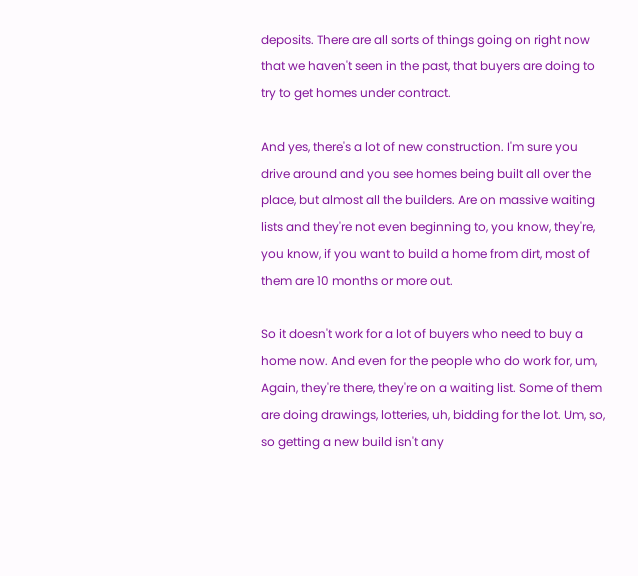deposits. There are all sorts of things going on right now that we haven't seen in the past, that buyers are doing to try to get homes under contract.

And yes, there's a lot of new construction. I'm sure you drive around and you see homes being built all over the place, but almost all the builders. Are on massive waiting lists and they're not even beginning to, you know, they're, you know, if you want to build a home from dirt, most of them are 10 months or more out.

So it doesn't work for a lot of buyers who need to buy a home now. And even for the people who do work for, um, Again, they're there, they're on a waiting list. Some of them are doing drawings, lotteries, uh, bidding for the lot. Um, so, so getting a new build isn't any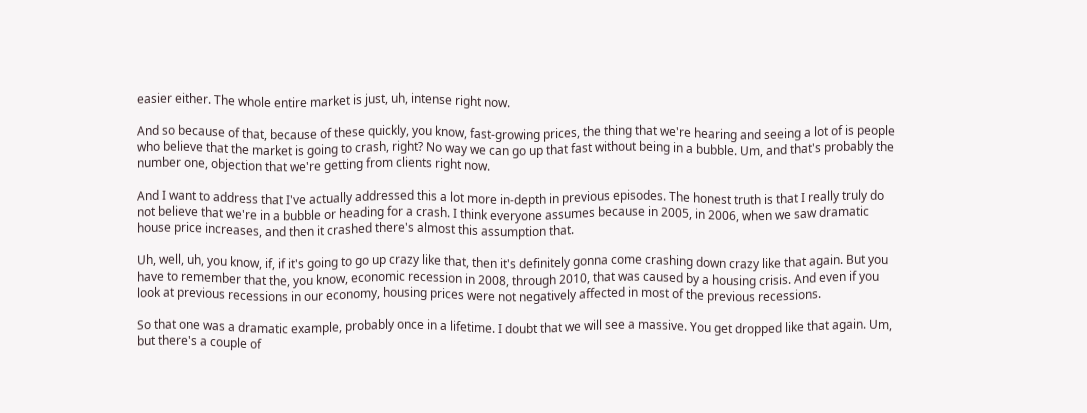easier either. The whole entire market is just, uh, intense right now.

And so because of that, because of these quickly, you know, fast-growing prices, the thing that we're hearing and seeing a lot of is people who believe that the market is going to crash, right? No way we can go up that fast without being in a bubble. Um, and that's probably the number one, objection that we're getting from clients right now.

And I want to address that I've actually addressed this a lot more in-depth in previous episodes. The honest truth is that I really truly do not believe that we're in a bubble or heading for a crash. I think everyone assumes because in 2005, in 2006, when we saw dramatic house price increases, and then it crashed there's almost this assumption that.

Uh, well, uh, you know, if, if it's going to go up crazy like that, then it's definitely gonna come crashing down crazy like that again. But you have to remember that the, you know, economic recession in 2008, through 2010, that was caused by a housing crisis. And even if you look at previous recessions in our economy, housing prices were not negatively affected in most of the previous recessions.

So that one was a dramatic example, probably once in a lifetime. I doubt that we will see a massive. You get dropped like that again. Um, but there's a couple of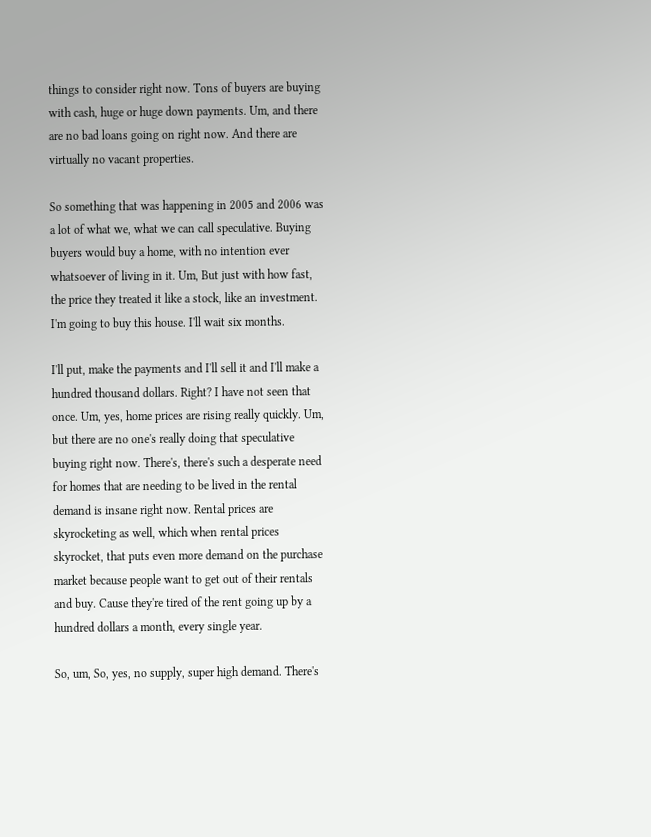things to consider right now. Tons of buyers are buying with cash, huge or huge down payments. Um, and there are no bad loans going on right now. And there are virtually no vacant properties.

So something that was happening in 2005 and 2006 was a lot of what we, what we can call speculative. Buying buyers would buy a home, with no intention ever whatsoever of living in it. Um, But just with how fast, the price they treated it like a stock, like an investment. I'm going to buy this house. I'll wait six months.

I'll put, make the payments and I'll sell it and I'll make a hundred thousand dollars. Right? I have not seen that once. Um, yes, home prices are rising really quickly. Um, but there are no one's really doing that speculative buying right now. There's, there's such a desperate need for homes that are needing to be lived in the rental demand is insane right now. Rental prices are skyrocketing as well, which when rental prices skyrocket, that puts even more demand on the purchase market because people want to get out of their rentals and buy. Cause they're tired of the rent going up by a hundred dollars a month, every single year.

So, um, So, yes, no supply, super high demand. There's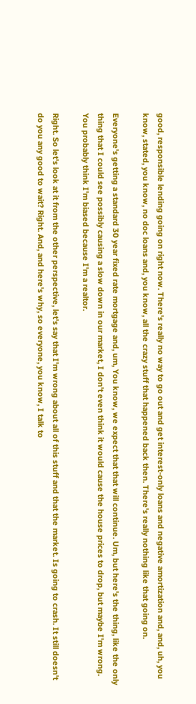good, responsible lending going on right now. There's really no way to go out and get interest-only loans and negative amortization and, and, uh, you know, stated, you know, no doc loans and, you know, all the crazy stuff that happened back then. There's really nothing like that going on.

Everyone's getting a standard 30 year fixed rate mortgage and, um, You know, we expect that that will continue. Um, but here's the thing, like the only thing that I could see possibly causing a slow down in our market, I don't even think it would cause the house prices to drop, but maybe I'm wrong. You probably think I'm biased because I'm a realtor.

Right. So let's look at it from the other perspective, let's say that I'm wrong about all of this stuff and that the market. Is going to crash. It still doesn't do you any good to wait? Right. And, and here's why, so everyone, you know, I talk to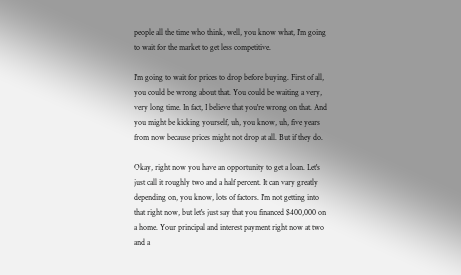people all the time who think, well, you know what, I'm going to wait for the market to get less competitive.

I'm going to wait for prices to drop before buying. First of all, you could be wrong about that. You could be waiting a very, very long time. In fact, I believe that you're wrong on that. And you might be kicking yourself, uh, you know, uh, five years from now because prices might not drop at all. But if they do.

Okay, right now you have an opportunity to get a loan. Let's just call it roughly two and a half percent. It can vary greatly depending on, you know, lots of factors. I'm not getting into that right now, but let's just say that you financed $400,000 on a home. Your principal and interest payment right now at two and a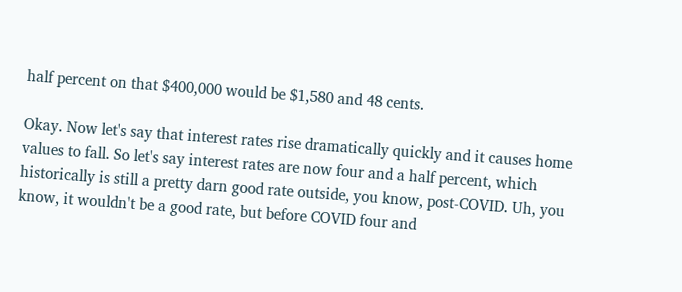half percent on that $400,000 would be $1,580 and 48 cents.

Okay. Now let's say that interest rates rise dramatically quickly and it causes home values to fall. So let's say interest rates are now four and a half percent, which historically is still a pretty darn good rate outside, you know, post-COVID. Uh, you know, it wouldn't be a good rate, but before COVID four and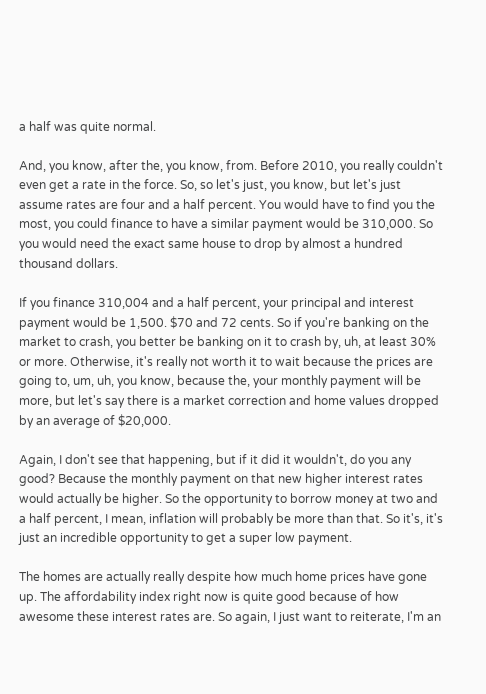a half was quite normal.

And, you know, after the, you know, from. Before 2010, you really couldn't even get a rate in the force. So, so let's just, you know, but let's just assume rates are four and a half percent. You would have to find you the most, you could finance to have a similar payment would be 310,000. So you would need the exact same house to drop by almost a hundred thousand dollars.

If you finance 310,004 and a half percent, your principal and interest payment would be 1,500. $70 and 72 cents. So if you're banking on the market to crash, you better be banking on it to crash by, uh, at least 30% or more. Otherwise, it's really not worth it to wait because the prices are going to, um, uh, you know, because the, your monthly payment will be more, but let's say there is a market correction and home values dropped by an average of $20,000.

Again, I don't see that happening, but if it did it wouldn't, do you any good? Because the monthly payment on that new higher interest rates would actually be higher. So the opportunity to borrow money at two and a half percent, I mean, inflation will probably be more than that. So it's, it's just an incredible opportunity to get a super low payment.

The homes are actually really despite how much home prices have gone up. The affordability index right now is quite good because of how awesome these interest rates are. So again, I just want to reiterate, I'm an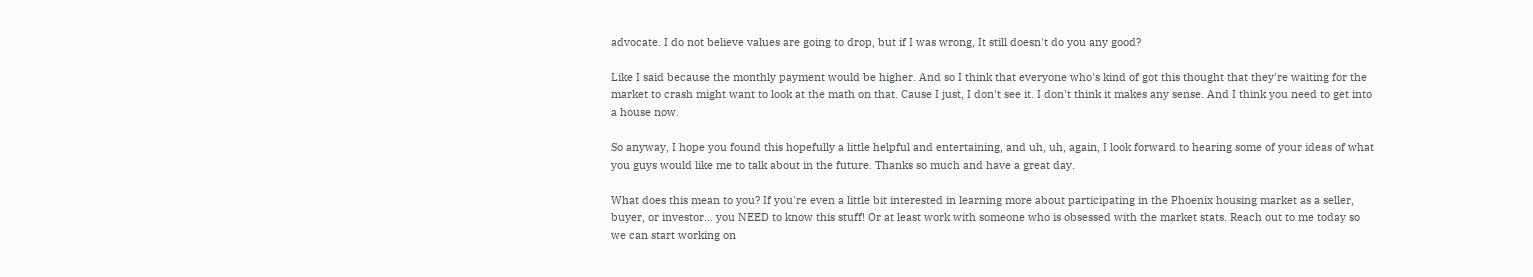advocate. I do not believe values are going to drop, but if I was wrong, It still doesn't do you any good?

Like I said because the monthly payment would be higher. And so I think that everyone who's kind of got this thought that they're waiting for the market to crash might want to look at the math on that. Cause I just, I don't see it. I don't think it makes any sense. And I think you need to get into a house now.

So anyway, I hope you found this hopefully a little helpful and entertaining, and uh, uh, again, I look forward to hearing some of your ideas of what you guys would like me to talk about in the future. Thanks so much and have a great day.

What does this mean to you? If you're even a little bit interested in learning more about participating in the Phoenix housing market as a seller, buyer, or investor... you NEED to know this stuff! Or at least work with someone who is obsessed with the market stats. Reach out to me today so we can start working on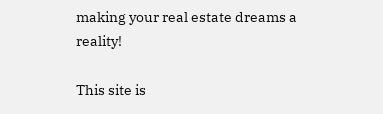making your real estate dreams a reality!

This site is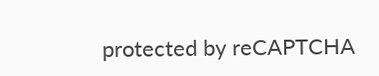protected by reCAPTCHA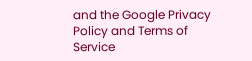and the Google Privacy Policy and Terms of Service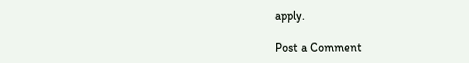apply.

Post a Comment